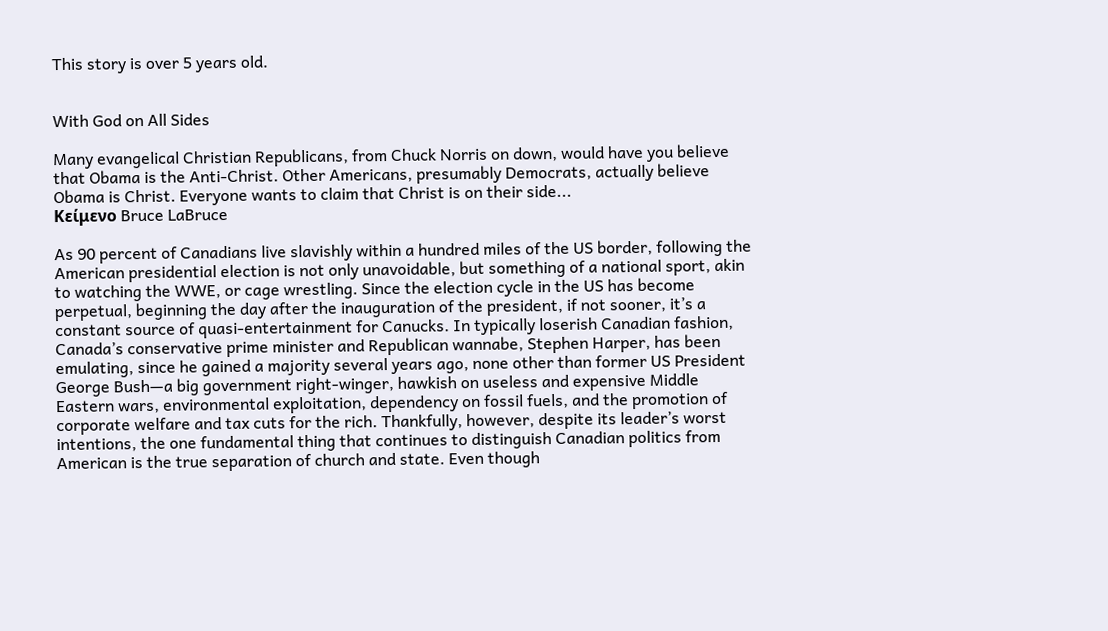This story is over 5 years old.


With God on All Sides

Many evangelical Christian Republicans, from Chuck Norris on down, would have you believe that Obama is the Anti-Christ. Other Americans, presumably Democrats, actually believe Obama is Christ. Everyone wants to claim that Christ is on their side...
Κείμενο Bruce LaBruce

As 90 percent of Canadians live slavishly within a hundred miles of the US border, following the American presidential election is not only unavoidable, but something of a national sport, akin to watching the WWE, or cage wrestling. Since the election cycle in the US has become perpetual, beginning the day after the inauguration of the president, if not sooner, it’s a constant source of quasi-entertainment for Canucks. In typically loserish Canadian fashion, Canada’s conservative prime minister and Republican wannabe, Stephen Harper, has been emulating, since he gained a majority several years ago, none other than former US President George Bush—a big government right-winger, hawkish on useless and expensive Middle Eastern wars, environmental exploitation, dependency on fossil fuels, and the promotion of corporate welfare and tax cuts for the rich. Thankfully, however, despite its leader’s worst intentions, the one fundamental thing that continues to distinguish Canadian politics from American is the true separation of church and state. Even though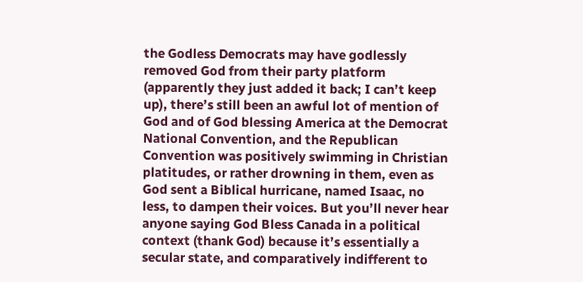the Godless Democrats may have godlessly removed God from their party platform (apparently they just added it back; I can’t keep up), there’s still been an awful lot of mention of God and of God blessing America at the Democrat National Convention, and the Republican Convention was positively swimming in Christian platitudes, or rather drowning in them, even as God sent a Biblical hurricane, named Isaac, no less, to dampen their voices. But you’ll never hear anyone saying God Bless Canada in a political context (thank God) because it’s essentially a secular state, and comparatively indifferent to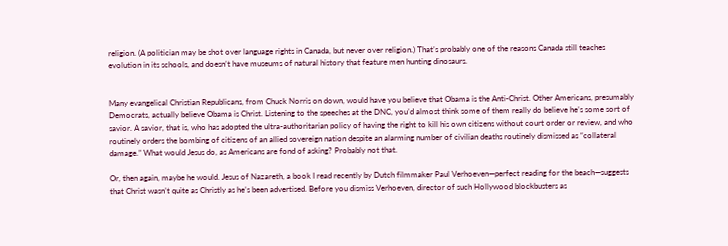religion. (A politician may be shot over language rights in Canada, but never over religion.) That’s probably one of the reasons Canada still teaches evolution in its schools, and doesn’t have museums of natural history that feature men hunting dinosaurs.


Many evangelical Christian Republicans, from Chuck Norris on down, would have you believe that Obama is the Anti-Christ. Other Americans, presumably Democrats, actually believe Obama is Christ. Listening to the speeches at the DNC, you’d almost think some of them really do believe he’s some sort of savior. A savior, that is, who has adopted the ultra-authoritarian policy of having the right to kill his own citizens without court order or review, and who routinely orders the bombing of citizens of an allied sovereign nation despite an alarming number of civilian deaths routinely dismissed as “collateral damage.” What would Jesus do, as Americans are fond of asking? Probably not that.

Or, then again, maybe he would. Jesus of Nazareth, a book I read recently by Dutch filmmaker Paul Verhoeven—perfect reading for the beach—suggests that Christ wasn’t quite as Christly as he’s been advertised. Before you dismiss Verhoeven, director of such Hollywood blockbusters as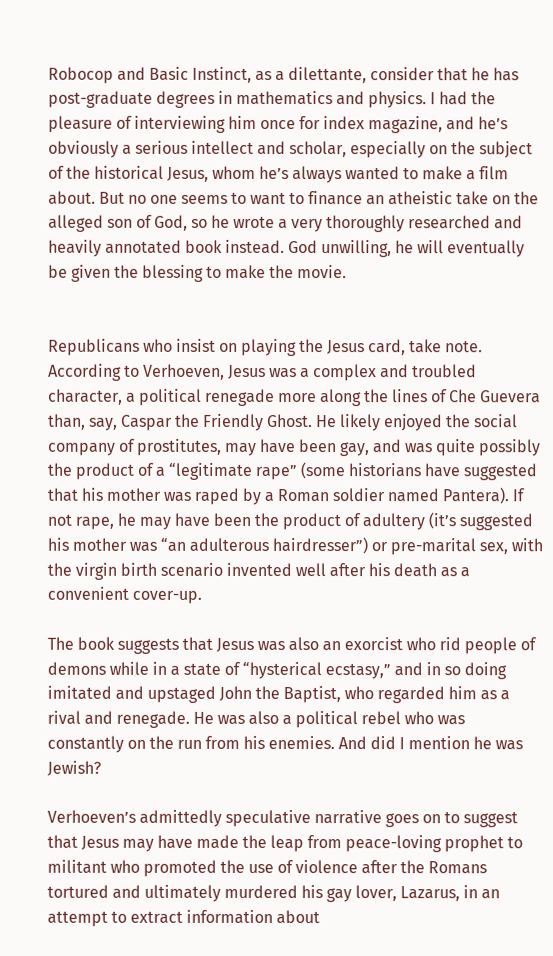Robocop and Basic Instinct, as a dilettante, consider that he has post-graduate degrees in mathematics and physics. I had the pleasure of interviewing him once for index magazine, and he’s obviously a serious intellect and scholar, especially on the subject of the historical Jesus, whom he’s always wanted to make a film about. But no one seems to want to finance an atheistic take on the alleged son of God, so he wrote a very thoroughly researched and heavily annotated book instead. God unwilling, he will eventually be given the blessing to make the movie.


Republicans who insist on playing the Jesus card, take note. According to Verhoeven, Jesus was a complex and troubled character, a political renegade more along the lines of Che Guevera than, say, Caspar the Friendly Ghost. He likely enjoyed the social company of prostitutes, may have been gay, and was quite possibly the product of a “legitimate rape” (some historians have suggested that his mother was raped by a Roman soldier named Pantera). If not rape, he may have been the product of adultery (it’s suggested his mother was “an adulterous hairdresser”) or pre-marital sex, with the virgin birth scenario invented well after his death as a convenient cover-up.

The book suggests that Jesus was also an exorcist who rid people of demons while in a state of “hysterical ecstasy,” and in so doing imitated and upstaged John the Baptist, who regarded him as a rival and renegade. He was also a political rebel who was constantly on the run from his enemies. And did I mention he was Jewish?

Verhoeven’s admittedly speculative narrative goes on to suggest that Jesus may have made the leap from peace-loving prophet to militant who promoted the use of violence after the Romans tortured and ultimately murdered his gay lover, Lazarus, in an attempt to extract information about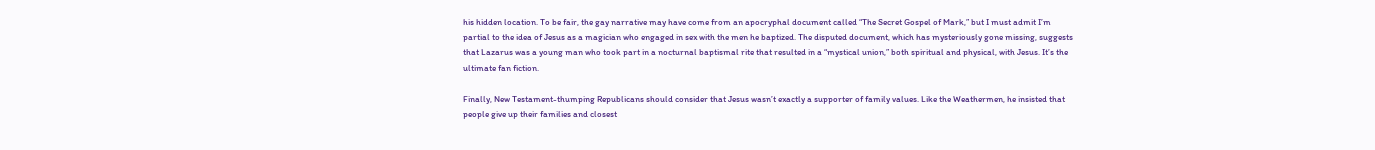his hidden location. To be fair, the gay narrative may have come from an apocryphal document called “The Secret Gospel of Mark,” but I must admit I’m partial to the idea of Jesus as a magician who engaged in sex with the men he baptized. The disputed document, which has mysteriously gone missing, suggests that Lazarus was a young man who took part in a nocturnal baptismal rite that resulted in a “mystical union,” both spiritual and physical, with Jesus. It’s the ultimate fan fiction.

Finally, New Testament-thumping Republicans should consider that Jesus wasn’t exactly a supporter of family values. Like the Weathermen, he insisted that people give up their families and closest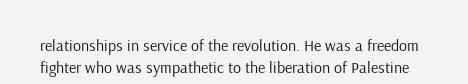relationships in service of the revolution. He was a freedom fighter who was sympathetic to the liberation of Palestine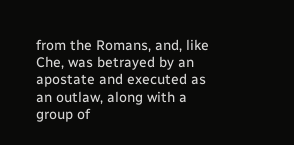from the Romans, and, like Che, was betrayed by an apostate and executed as an outlaw, along with a group of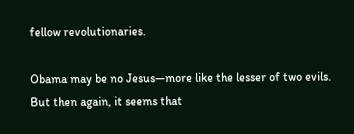fellow revolutionaries.

Obama may be no Jesus—more like the lesser of two evils. But then again, it seems that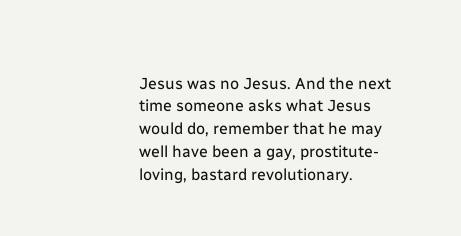Jesus was no Jesus. And the next time someone asks what Jesus would do, remember that he may well have been a gay, prostitute-loving, bastard revolutionary.